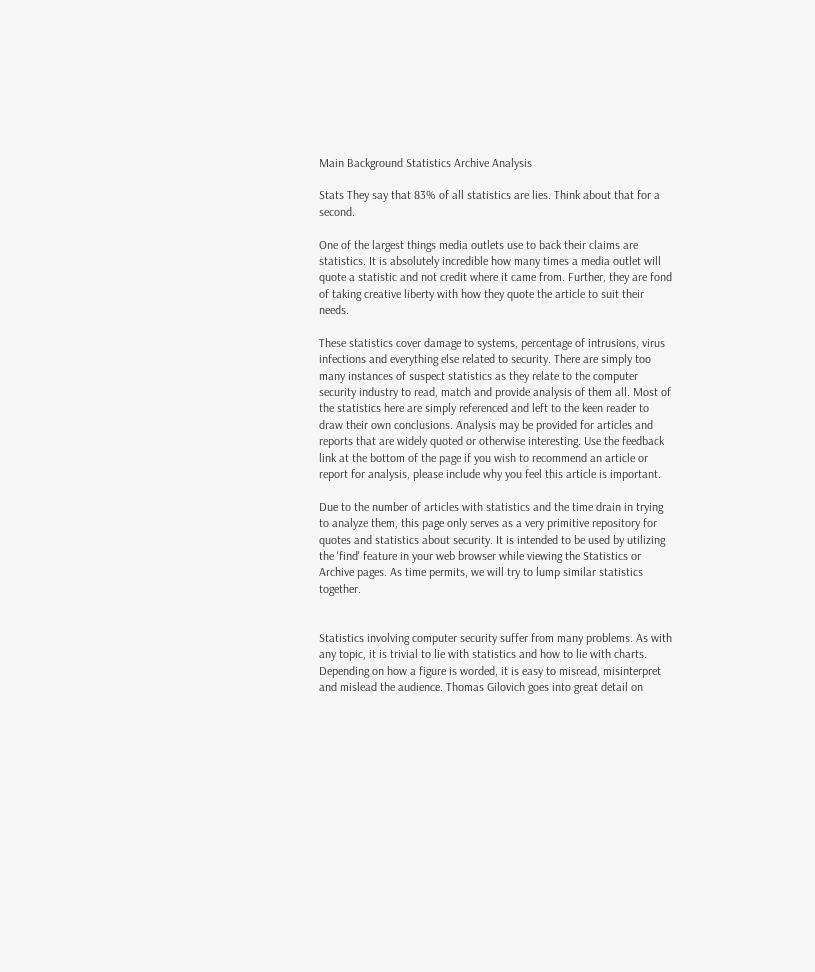Main Background Statistics Archive Analysis

Stats They say that 83% of all statistics are lies. Think about that for a second.

One of the largest things media outlets use to back their claims are statistics. It is absolutely incredible how many times a media outlet will quote a statistic and not credit where it came from. Further, they are fond of taking creative liberty with how they quote the article to suit their needs.

These statistics cover damage to systems, percentage of intrusions, virus infections and everything else related to security. There are simply too many instances of suspect statistics as they relate to the computer security industry to read, match and provide analysis of them all. Most of the statistics here are simply referenced and left to the keen reader to draw their own conclusions. Analysis may be provided for articles and reports that are widely quoted or otherwise interesting. Use the feedback link at the bottom of the page if you wish to recommend an article or report for analysis, please include why you feel this article is important.

Due to the number of articles with statistics and the time drain in trying to analyze them, this page only serves as a very primitive repository for quotes and statistics about security. It is intended to be used by utilizing the 'find' feature in your web browser while viewing the Statistics or Archive pages. As time permits, we will try to lump similar statistics together.


Statistics involving computer security suffer from many problems. As with any topic, it is trivial to lie with statistics and how to lie with charts. Depending on how a figure is worded, it is easy to misread, misinterpret and mislead the audience. Thomas Gilovich goes into great detail on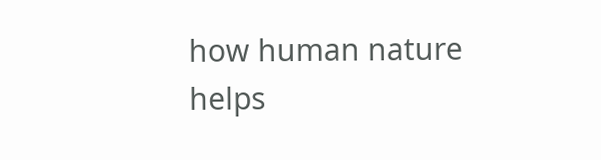how human nature helps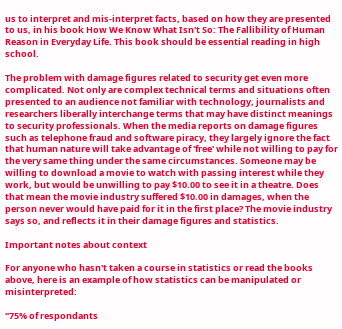us to interpret and mis-interpret facts, based on how they are presented to us, in his book How We Know What Isn't So: The Fallibility of Human Reason in Everyday Life. This book should be essential reading in high school.

The problem with damage figures related to security get even more complicated. Not only are complex technical terms and situations often presented to an audience not familiar with technology, journalists and researchers liberally interchange terms that may have distinct meanings to security professionals. When the media reports on damage figures such as telephone fraud and software piracy, they largely ignore the fact that human nature will take advantage of 'free' while not willing to pay for the very same thing under the same circumstances. Someone may be willing to download a movie to watch with passing interest while they work, but would be unwilling to pay $10.00 to see it in a theatre. Does that mean the movie industry suffered $10.00 in damages, when the person never would have paid for it in the first place? The movie industry says so, and reflects it in their damage figures and statistics.

Important notes about context

For anyone who hasn't taken a course in statistics or read the books above, here is an example of how statistics can be manipulated or misinterpreted:

"75% of respondants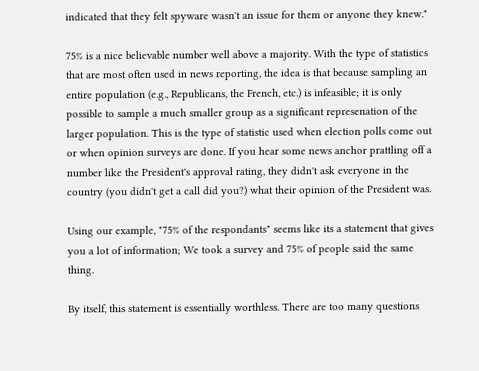indicated that they felt spyware wasn't an issue for them or anyone they knew."

75% is a nice believable number well above a majority. With the type of statistics that are most often used in news reporting, the idea is that because sampling an entire population (e.g., Republicans, the French, etc.) is infeasible; it is only possible to sample a much smaller group as a significant represenation of the larger population. This is the type of statistic used when election polls come out or when opinion surveys are done. If you hear some news anchor prattling off a number like the President's approval rating, they didn't ask everyone in the country (you didn't get a call did you?) what their opinion of the President was.

Using our example, "75% of the respondants" seems like its a statement that gives you a lot of information; We took a survey and 75% of people said the same thing.

By itself, this statement is essentially worthless. There are too many questions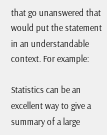that go unanswered that would put the statement in an understandable context. For example:

Statistics can be an excellent way to give a summary of a large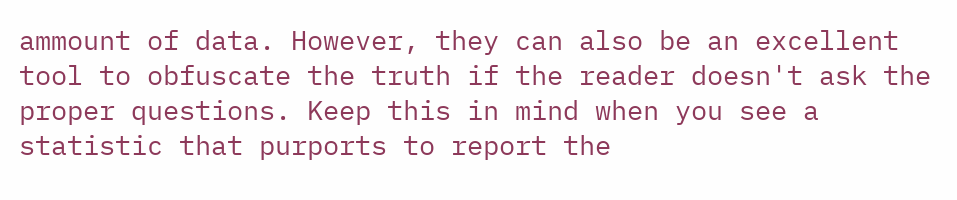ammount of data. However, they can also be an excellent tool to obfuscate the truth if the reader doesn't ask the proper questions. Keep this in mind when you see a statistic that purports to report the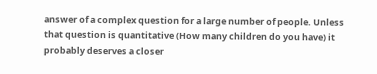answer of a complex question for a large number of people. Unless that question is quantitative (How many children do you have) it probably deserves a closer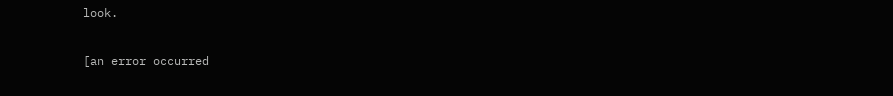look.

[an error occurred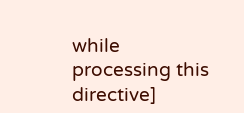while processing this directive]